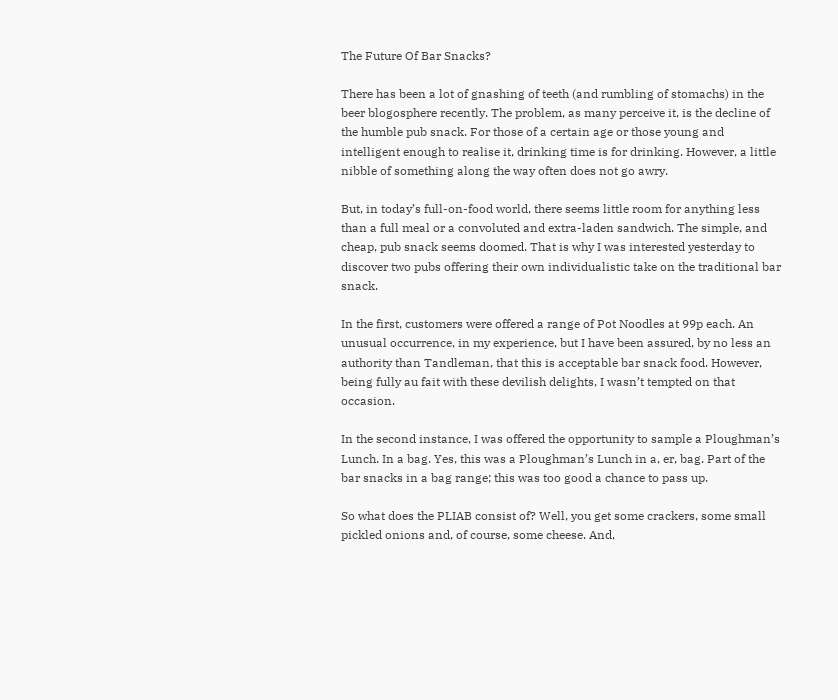The Future Of Bar Snacks?

There has been a lot of gnashing of teeth (and rumbling of stomachs) in the beer blogosphere recently. The problem, as many perceive it, is the decline of the humble pub snack. For those of a certain age or those young and intelligent enough to realise it, drinking time is for drinking. However, a little nibble of something along the way often does not go awry.

But, in today’s full-on-food world, there seems little room for anything less than a full meal or a convoluted and extra-laden sandwich. The simple, and cheap, pub snack seems doomed. That is why I was interested yesterday to discover two pubs offering their own individualistic take on the traditional bar snack.

In the first, customers were offered a range of Pot Noodles at 99p each. An unusual occurrence, in my experience, but I have been assured, by no less an authority than Tandleman, that this is acceptable bar snack food. However, being fully au fait with these devilish delights, I wasn’t tempted on that occasion.

In the second instance, I was offered the opportunity to sample a Ploughman’s Lunch. In a bag. Yes, this was a Ploughman’s Lunch in a, er, bag. Part of the bar snacks in a bag range; this was too good a chance to pass up.

So what does the PLIAB consist of? Well, you get some crackers, some small pickled onions and, of course, some cheese. And,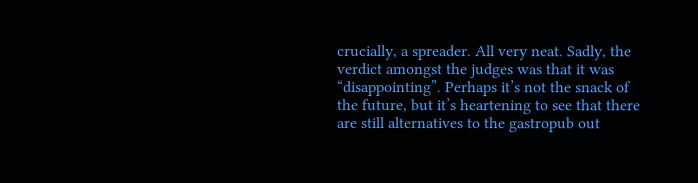crucially, a spreader. All very neat. Sadly, the verdict amongst the judges was that it was “disappointing”. Perhaps it’s not the snack of the future, but it’s heartening to see that there are still alternatives to the gastropub out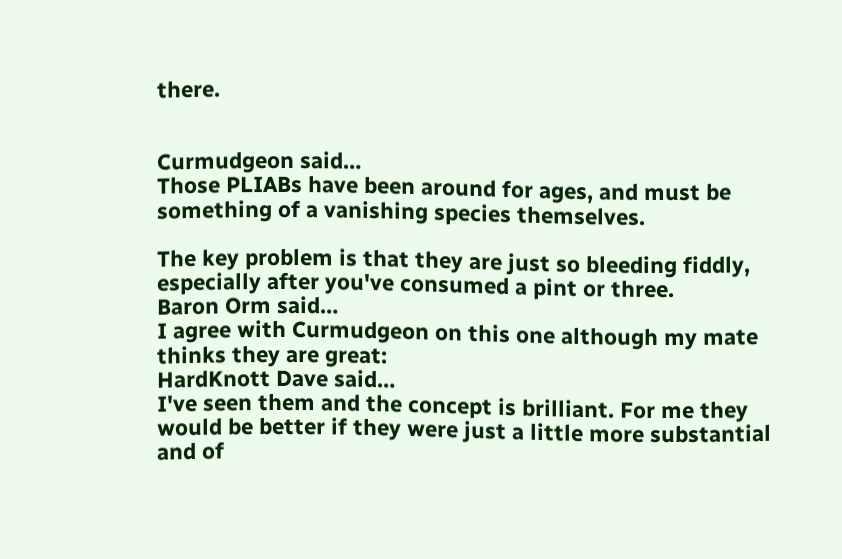there.


Curmudgeon said…
Those PLIABs have been around for ages, and must be something of a vanishing species themselves.

The key problem is that they are just so bleeding fiddly, especially after you've consumed a pint or three.
Baron Orm said…
I agree with Curmudgeon on this one although my mate thinks they are great:
HardKnott Dave said…
I've seen them and the concept is brilliant. For me they would be better if they were just a little more substantial and of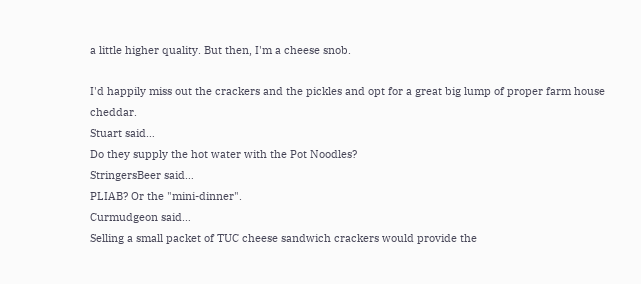a little higher quality. But then, I'm a cheese snob.

I'd happily miss out the crackers and the pickles and opt for a great big lump of proper farm house cheddar.
Stuart said…
Do they supply the hot water with the Pot Noodles?
StringersBeer said…
PLIAB? Or the "mini-dinner".
Curmudgeon said…
Selling a small packet of TUC cheese sandwich crackers would provide the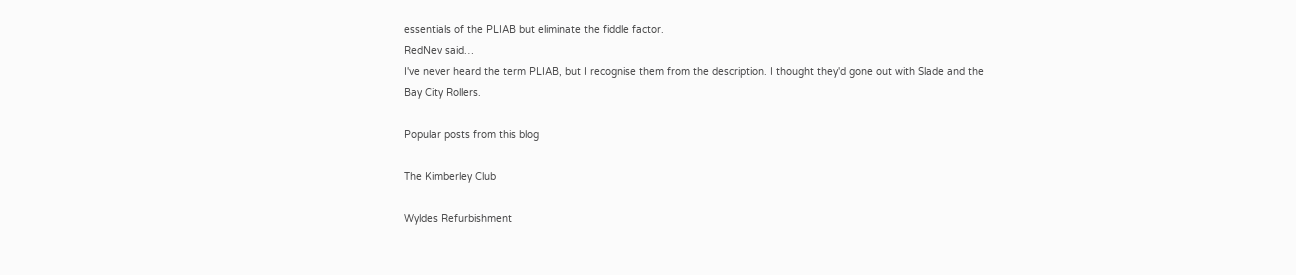essentials of the PLIAB but eliminate the fiddle factor.
RedNev said…
I've never heard the term PLIAB, but I recognise them from the description. I thought they'd gone out with Slade and the Bay City Rollers.

Popular posts from this blog

The Kimberley Club

Wyldes Refurbishment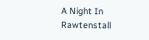A Night In Rawtenstall